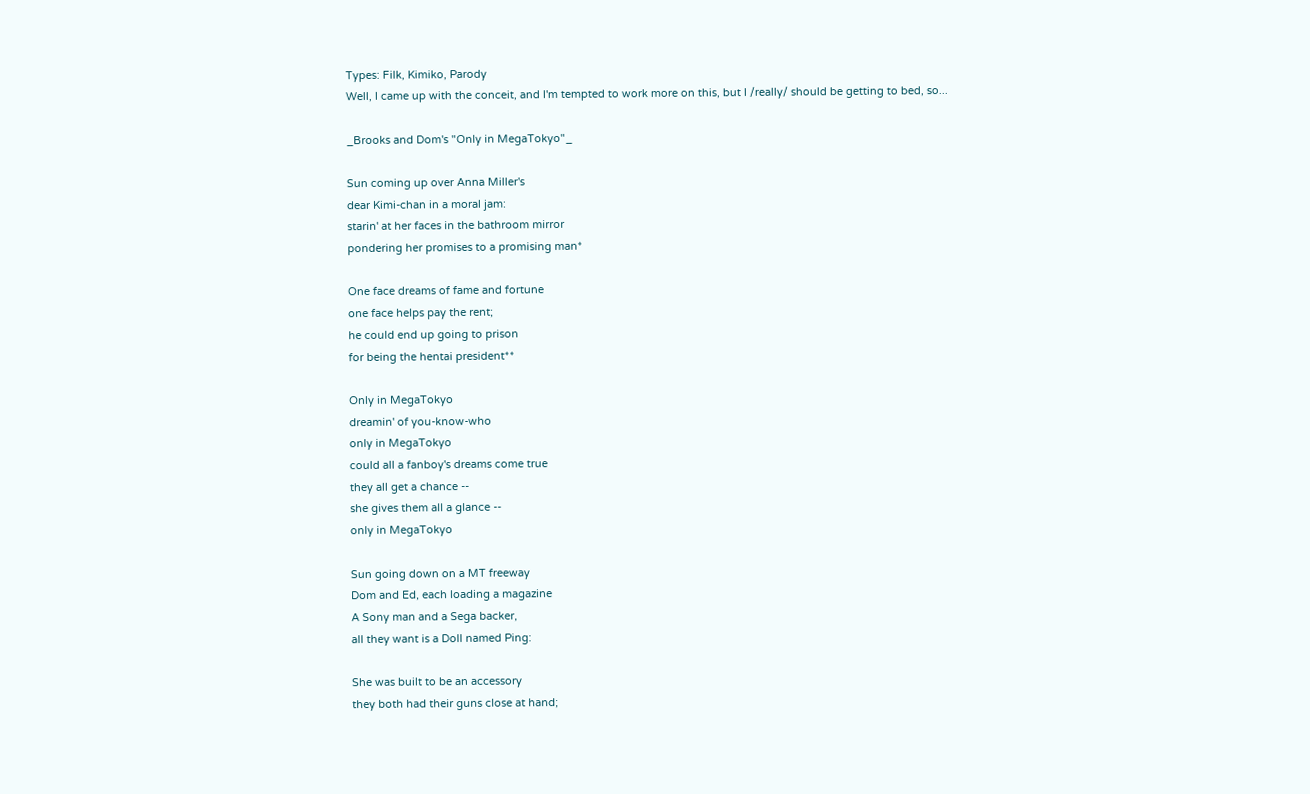Types: Filk, Kimiko, Parody
Well, I came up with the conceit, and I'm tempted to work more on this, but I /really/ should be getting to bed, so...

_Brooks and Dom's "Only in MegaTokyo"_

Sun coming up over Anna Miller's
dear Kimi-chan in a moral jam:
starin' at her faces in the bathroom mirror
pondering her promises to a promising man*

One face dreams of fame and fortune
one face helps pay the rent;
he could end up going to prison
for being the hentai president**

Only in MegaTokyo
dreamin' of you-know-who
only in MegaTokyo
could all a fanboy's dreams come true
they all get a chance --
she gives them all a glance --
only in MegaTokyo

Sun going down on a MT freeway
Dom and Ed, each loading a magazine
A Sony man and a Sega backer,
all they want is a Doll named Ping:

She was built to be an accessory
they both had their guns close at hand;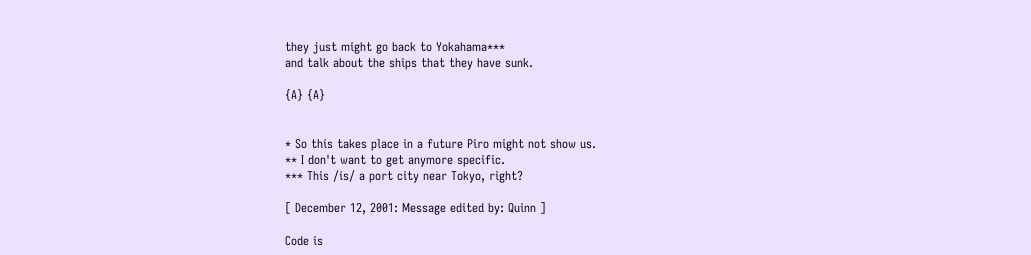they just might go back to Yokahama***
and talk about the ships that they have sunk.

{A} {A}


* So this takes place in a future Piro might not show us.
** I don't want to get anymore specific.
*** This /is/ a port city near Tokyo, right?

[ December 12, 2001: Message edited by: Quinn ]

Code is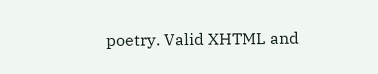poetry. Valid XHTML and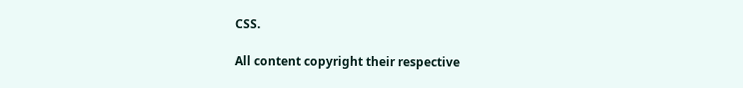CSS.

All content copyright their respective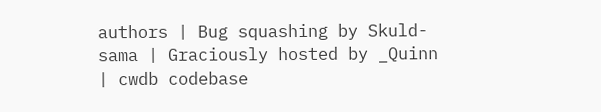authors | Bug squashing by Skuld-sama | Graciously hosted by _Quinn  | cwdb codebase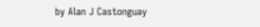by Alan J Castonguay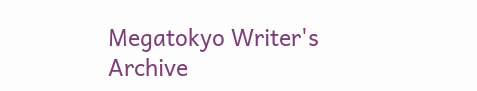Megatokyo Writer's Archive